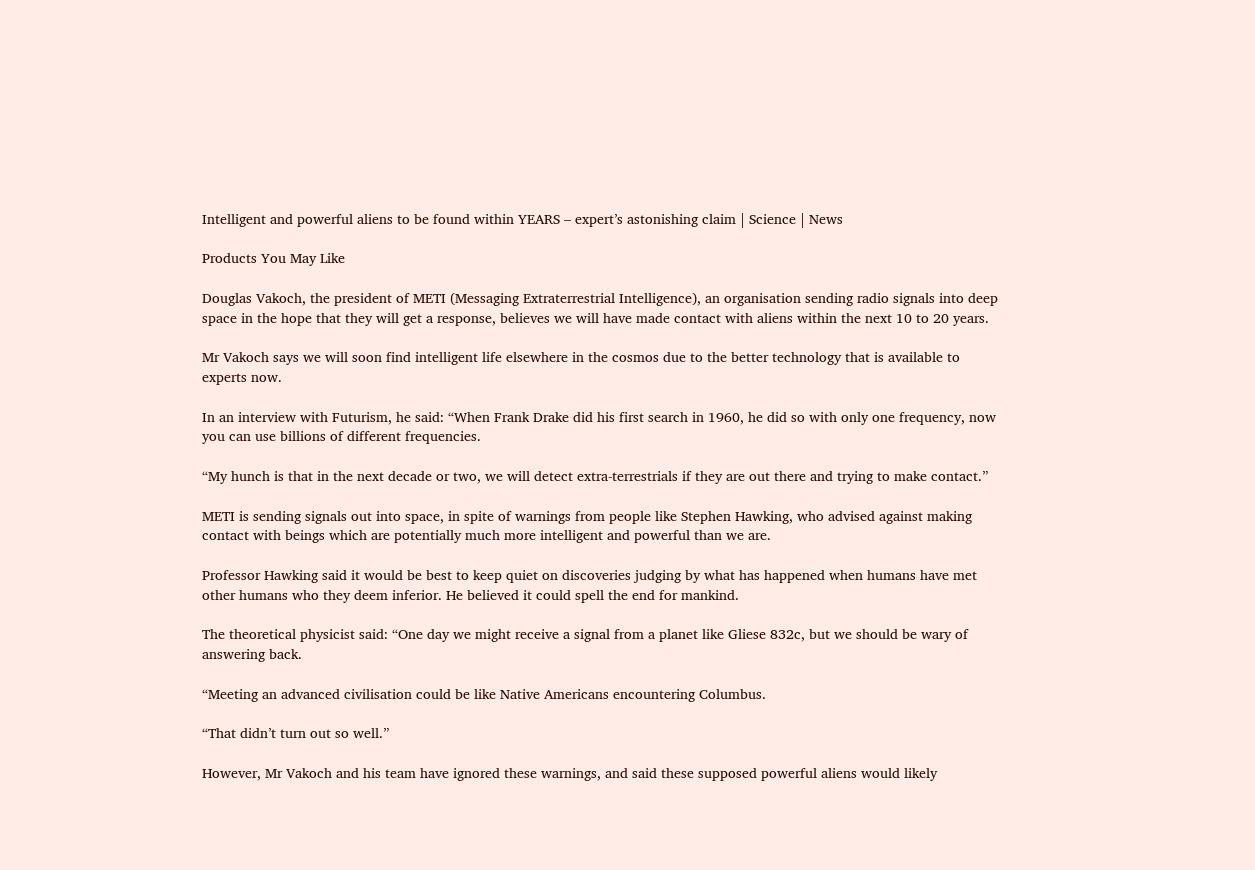Intelligent and powerful aliens to be found within YEARS – expert’s astonishing claim | Science | News

Products You May Like

Douglas Vakoch, the president of METI (Messaging Extraterrestrial Intelligence), an organisation sending radio signals into deep space in the hope that they will get a response, believes we will have made contact with aliens within the next 10 to 20 years.

Mr Vakoch says we will soon find intelligent life elsewhere in the cosmos due to the better technology that is available to experts now.

In an interview with Futurism, he said: “When Frank Drake did his first search in 1960, he did so with only one frequency, now you can use billions of different frequencies.

“My hunch is that in the next decade or two, we will detect extra-terrestrials if they are out there and trying to make contact.”

METI is sending signals out into space, in spite of warnings from people like Stephen Hawking, who advised against making contact with beings which are potentially much more intelligent and powerful than we are.

Professor Hawking said it would be best to keep quiet on discoveries judging by what has happened when humans have met other humans who they deem inferior. He believed it could spell the end for mankind.

The theoretical physicist said: “One day we might receive a signal from a planet like Gliese 832c, but we should be wary of answering back.

“Meeting an advanced civilisation could be like Native Americans encountering Columbus.

“That didn’t turn out so well.”

However, Mr Vakoch and his team have ignored these warnings, and said these supposed powerful aliens would likely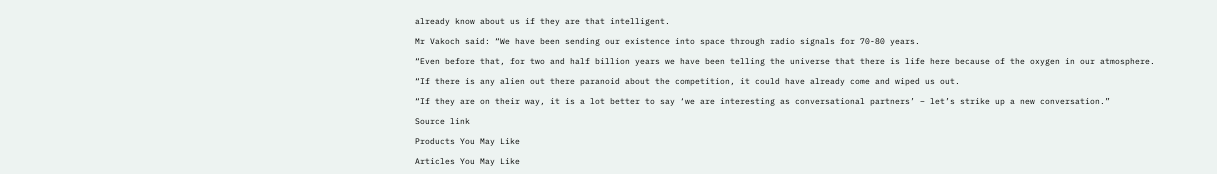already know about us if they are that intelligent.

Mr Vakoch said: “We have been sending our existence into space through radio signals for 70-80 years.

“Even before that, for two and half billion years we have been telling the universe that there is life here because of the oxygen in our atmosphere.

“If there is any alien out there paranoid about the competition, it could have already come and wiped us out.

“If they are on their way, it is a lot better to say ‘we are interesting as conversational partners’ – let’s strike up a new conversation.”

Source link

Products You May Like

Articles You May Like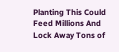Planting This Could Feed Millions And Lock Away Tons of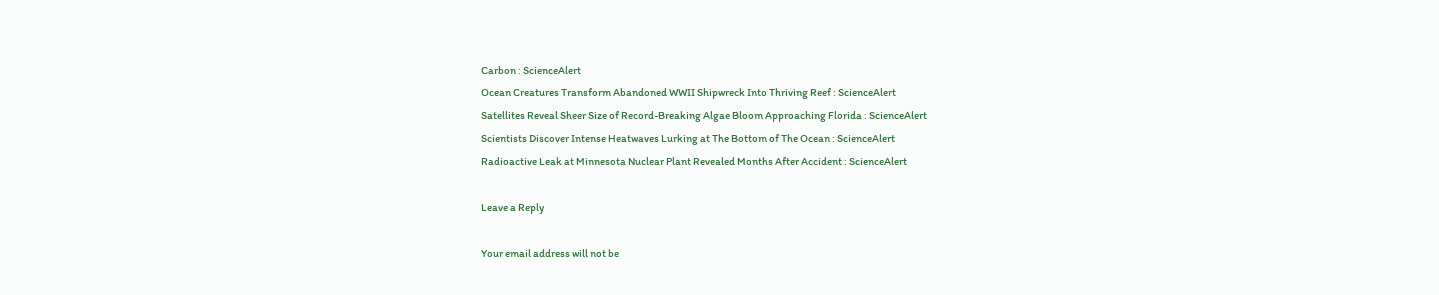Carbon : ScienceAlert
Ocean Creatures Transform Abandoned WWII Shipwreck Into Thriving Reef : ScienceAlert
Satellites Reveal Sheer Size of Record-Breaking Algae Bloom Approaching Florida : ScienceAlert
Scientists Discover Intense Heatwaves Lurking at The Bottom of The Ocean : ScienceAlert
Radioactive Leak at Minnesota Nuclear Plant Revealed Months After Accident : ScienceAlert

Leave a Reply

Your email address will not be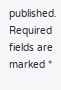published. Required fields are marked *